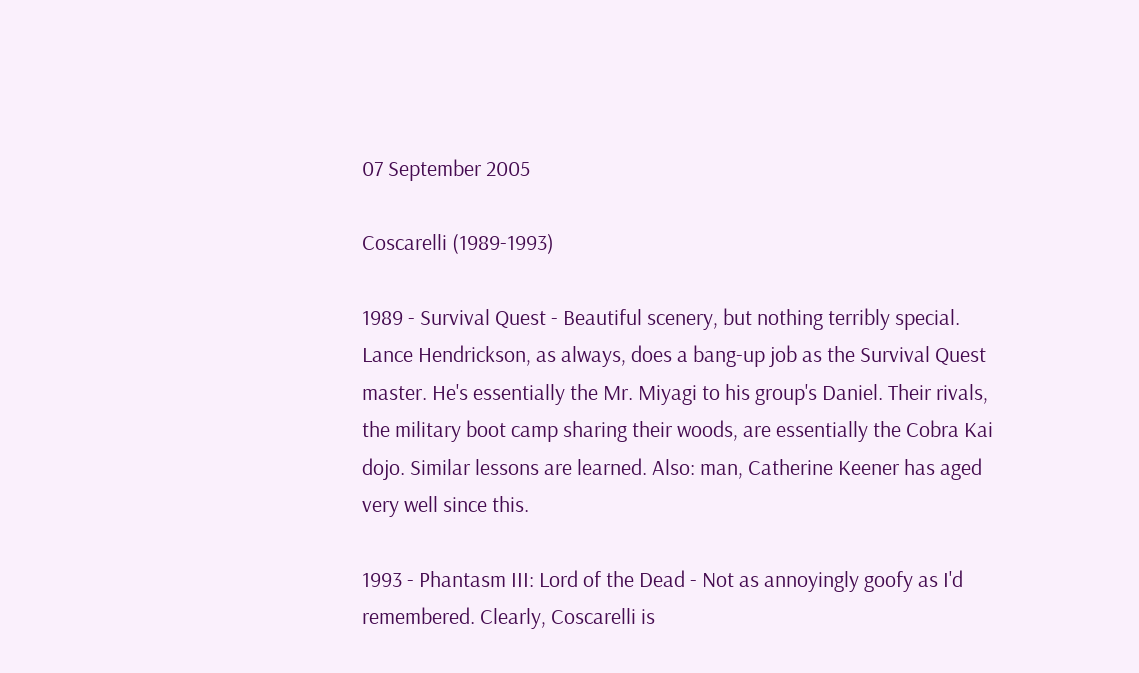07 September 2005

Coscarelli (1989-1993)

1989 - Survival Quest - Beautiful scenery, but nothing terribly special. Lance Hendrickson, as always, does a bang-up job as the Survival Quest master. He's essentially the Mr. Miyagi to his group's Daniel. Their rivals, the military boot camp sharing their woods, are essentially the Cobra Kai dojo. Similar lessons are learned. Also: man, Catherine Keener has aged very well since this.

1993 - Phantasm III: Lord of the Dead - Not as annoyingly goofy as I'd remembered. Clearly, Coscarelli is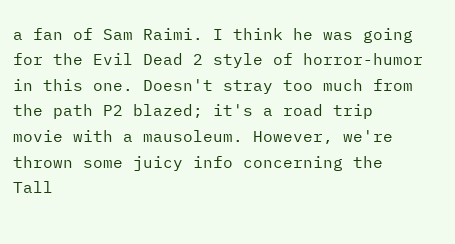a fan of Sam Raimi. I think he was going for the Evil Dead 2 style of horror-humor in this one. Doesn't stray too much from the path P2 blazed; it's a road trip movie with a mausoleum. However, we're thrown some juicy info concerning the Tall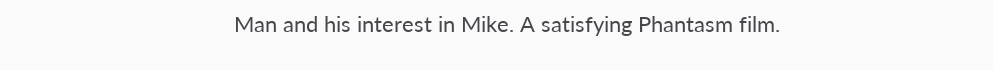Man and his interest in Mike. A satisfying Phantasm film.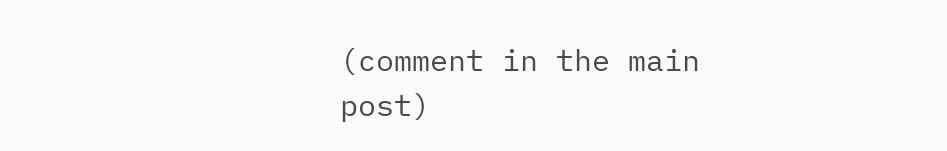(comment in the main post)